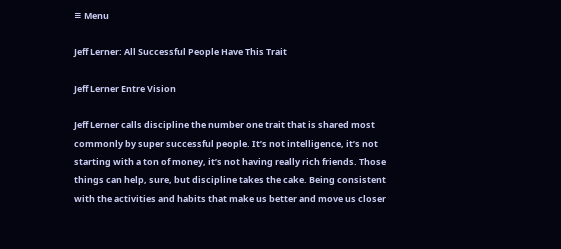≡ Menu

Jeff Lerner: All Successful People Have This Trait

Jeff Lerner Entre Vision

Jeff Lerner calls discipline the number one trait that is shared most commonly by super successful people. It’s not intelligence, it’s not starting with a ton of money, it’s not having really rich friends. Those things can help, sure, but discipline takes the cake. Being consistent with the activities and habits that make us better and move us closer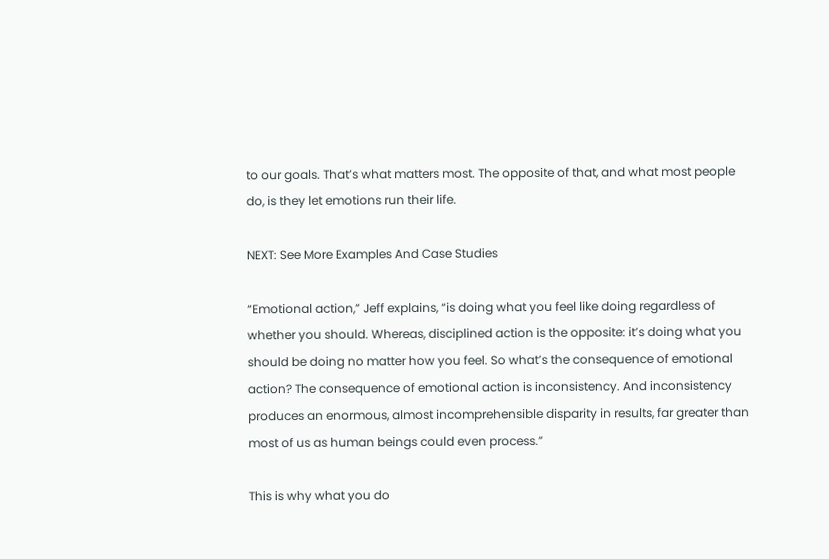to our goals. That’s what matters most. The opposite of that, and what most people do, is they let emotions run their life.

NEXT: See More Examples And Case Studies

“Emotional action,” Jeff explains, “is doing what you feel like doing regardless of whether you should. Whereas, disciplined action is the opposite: it’s doing what you should be doing no matter how you feel. So what’s the consequence of emotional action? The consequence of emotional action is inconsistency. And inconsistency produces an enormous, almost incomprehensible disparity in results, far greater than most of us as human beings could even process.”

This is why what you do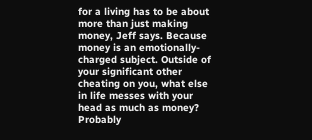for a living has to be about more than just making money, Jeff says. Because money is an emotionally-charged subject. Outside of your significant other cheating on you, what else in life messes with your head as much as money? Probably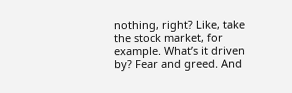nothing, right? Like, take the stock market, for example. What’s it driven by? Fear and greed. And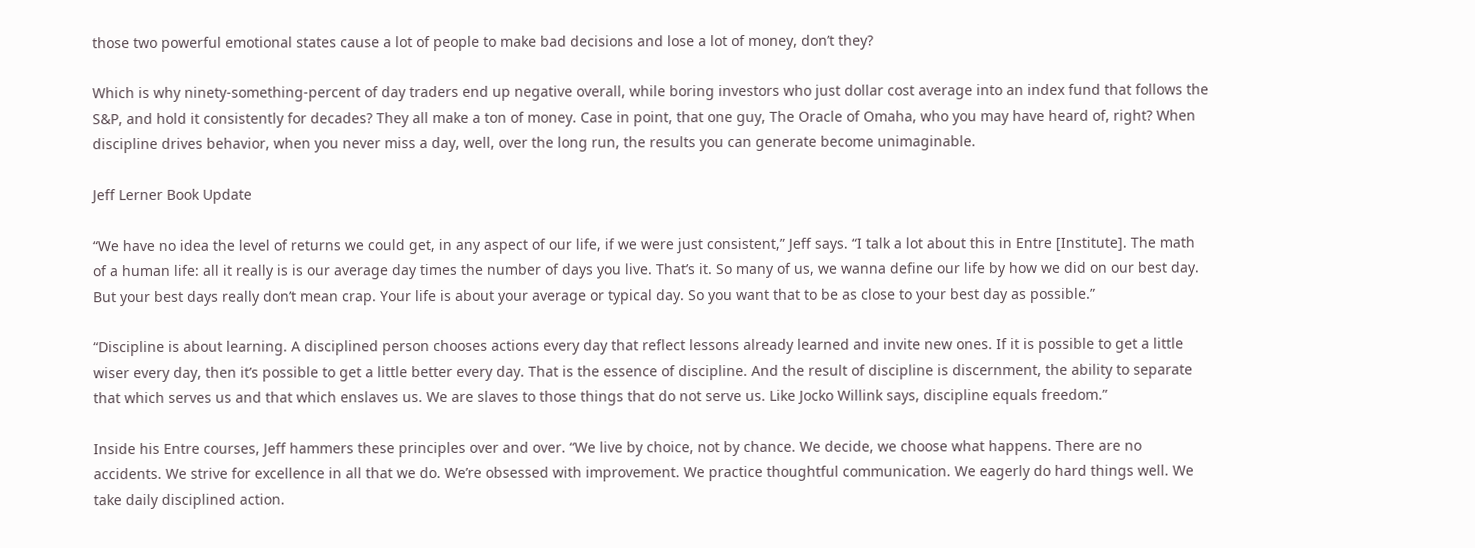those two powerful emotional states cause a lot of people to make bad decisions and lose a lot of money, don’t they?

Which is why ninety-something-percent of day traders end up negative overall, while boring investors who just dollar cost average into an index fund that follows the S&P, and hold it consistently for decades? They all make a ton of money. Case in point, that one guy, The Oracle of Omaha, who you may have heard of, right? When discipline drives behavior, when you never miss a day, well, over the long run, the results you can generate become unimaginable.

Jeff Lerner Book Update

“We have no idea the level of returns we could get, in any aspect of our life, if we were just consistent,” Jeff says. “I talk a lot about this in Entre [Institute]. The math of a human life: all it really is is our average day times the number of days you live. That’s it. So many of us, we wanna define our life by how we did on our best day. But your best days really don’t mean crap. Your life is about your average or typical day. So you want that to be as close to your best day as possible.”

“Discipline is about learning. A disciplined person chooses actions every day that reflect lessons already learned and invite new ones. If it is possible to get a little wiser every day, then it’s possible to get a little better every day. That is the essence of discipline. And the result of discipline is discernment, the ability to separate that which serves us and that which enslaves us. We are slaves to those things that do not serve us. Like Jocko Willink says, discipline equals freedom.”

Inside his Entre courses, Jeff hammers these principles over and over. “We live by choice, not by chance. We decide, we choose what happens. There are no accidents. We strive for excellence in all that we do. We’re obsessed with improvement. We practice thoughtful communication. We eagerly do hard things well. We take daily disciplined action.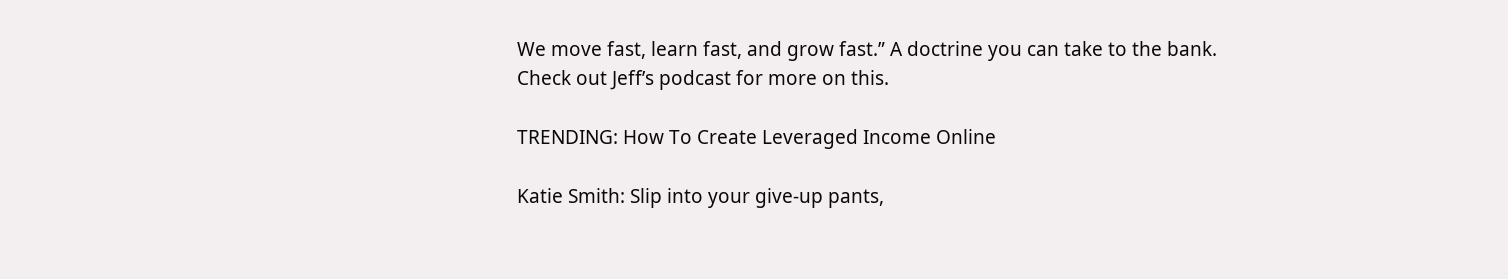We move fast, learn fast, and grow fast.” A doctrine you can take to the bank. Check out Jeff’s podcast for more on this.

TRENDING: How To Create Leveraged Income Online

Katie Smith: Slip into your give-up pants,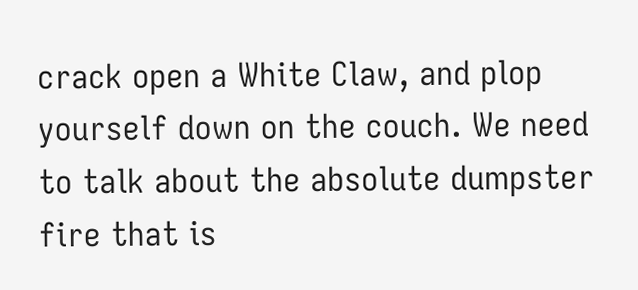crack open a White Claw, and plop yourself down on the couch. We need to talk about the absolute dumpster fire that is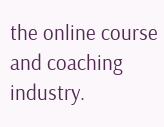the online course and coaching industry.